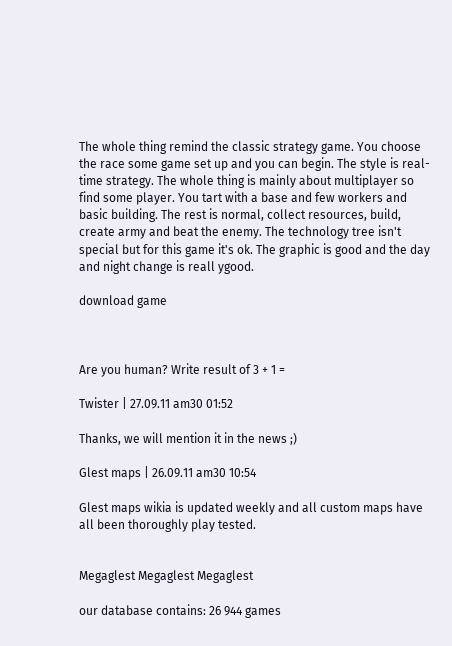The whole thing remind the classic strategy game. You choose the race some game set up and you can begin. The style is real-time strategy. The whole thing is mainly about multiplayer so find some player. You tart with a base and few workers and basic building. The rest is normal, collect resources, build, create army and beat the enemy. The technology tree isn't special but for this game it's ok. The graphic is good and the day and night change is reall ygood.

download game



Are you human? Write result of 3 + 1 =

Twister | 27.09.11 am30 01:52

Thanks, we will mention it in the news ;)

Glest maps | 26.09.11 am30 10:54

Glest maps wikia is updated weekly and all custom maps have all been thoroughly play tested.


Megaglest Megaglest Megaglest

our database contains: 26 944 games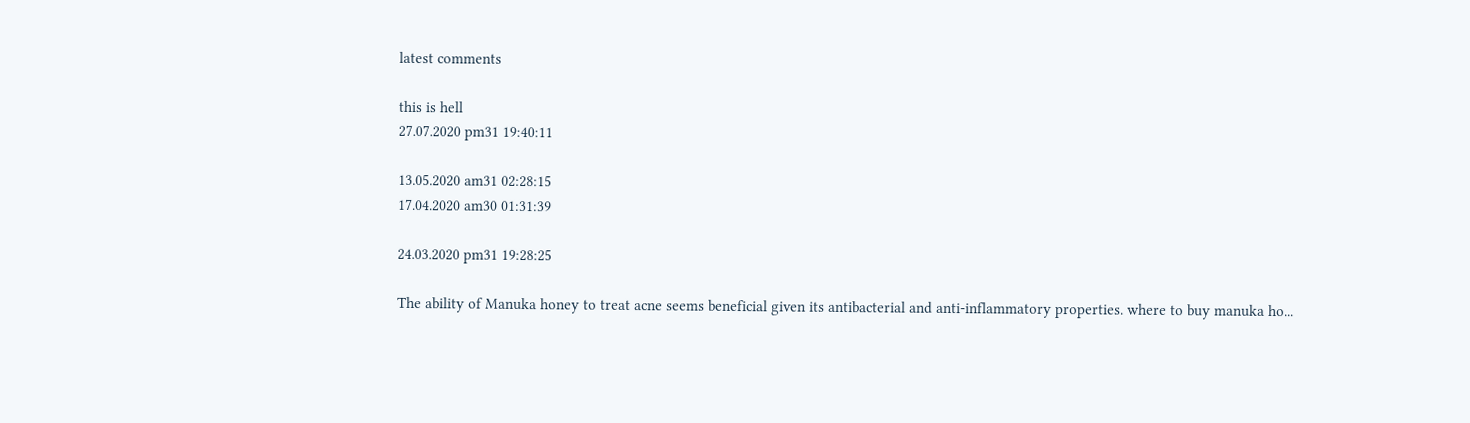latest comments

this is hell
27.07.2020 pm31 19:40:11

13.05.2020 am31 02:28:15
17.04.2020 am30 01:31:39

24.03.2020 pm31 19:28:25

The ability of Manuka honey to treat acne seems beneficial given its antibacterial and anti-inflammatory properties. where to buy manuka ho...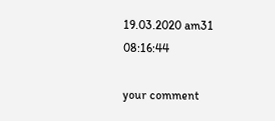19.03.2020 am31 08:16:44

your comment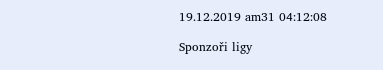19.12.2019 am31 04:12:08

Sponzoři ligy